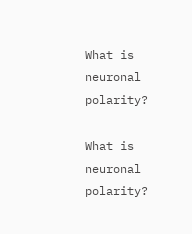What is neuronal polarity?

What is neuronal polarity?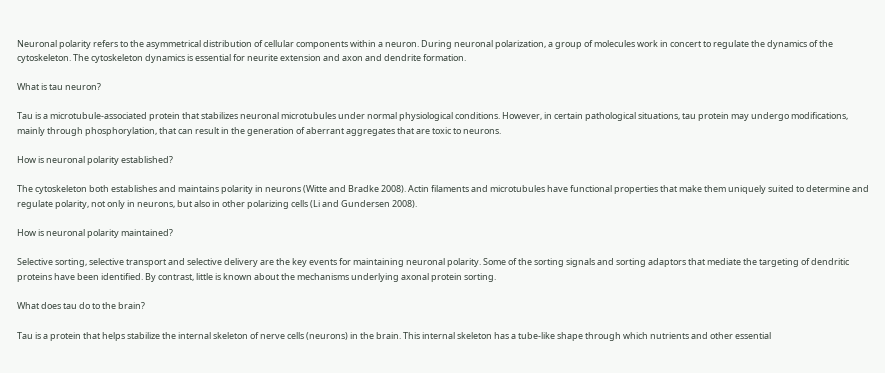Neuronal polarity refers to the asymmetrical distribution of cellular components within a neuron. During neuronal polarization, a group of molecules work in concert to regulate the dynamics of the cytoskeleton. The cytoskeleton dynamics is essential for neurite extension and axon and dendrite formation.

What is tau neuron?

Tau is a microtubule-associated protein that stabilizes neuronal microtubules under normal physiological conditions. However, in certain pathological situations, tau protein may undergo modifications, mainly through phosphorylation, that can result in the generation of aberrant aggregates that are toxic to neurons.

How is neuronal polarity established?

The cytoskeleton both establishes and maintains polarity in neurons (Witte and Bradke 2008). Actin filaments and microtubules have functional properties that make them uniquely suited to determine and regulate polarity, not only in neurons, but also in other polarizing cells (Li and Gundersen 2008).

How is neuronal polarity maintained?

Selective sorting, selective transport and selective delivery are the key events for maintaining neuronal polarity. Some of the sorting signals and sorting adaptors that mediate the targeting of dendritic proteins have been identified. By contrast, little is known about the mechanisms underlying axonal protein sorting.

What does tau do to the brain?

Tau is a protein that helps stabilize the internal skeleton of nerve cells (neurons) in the brain. This internal skeleton has a tube-like shape through which nutrients and other essential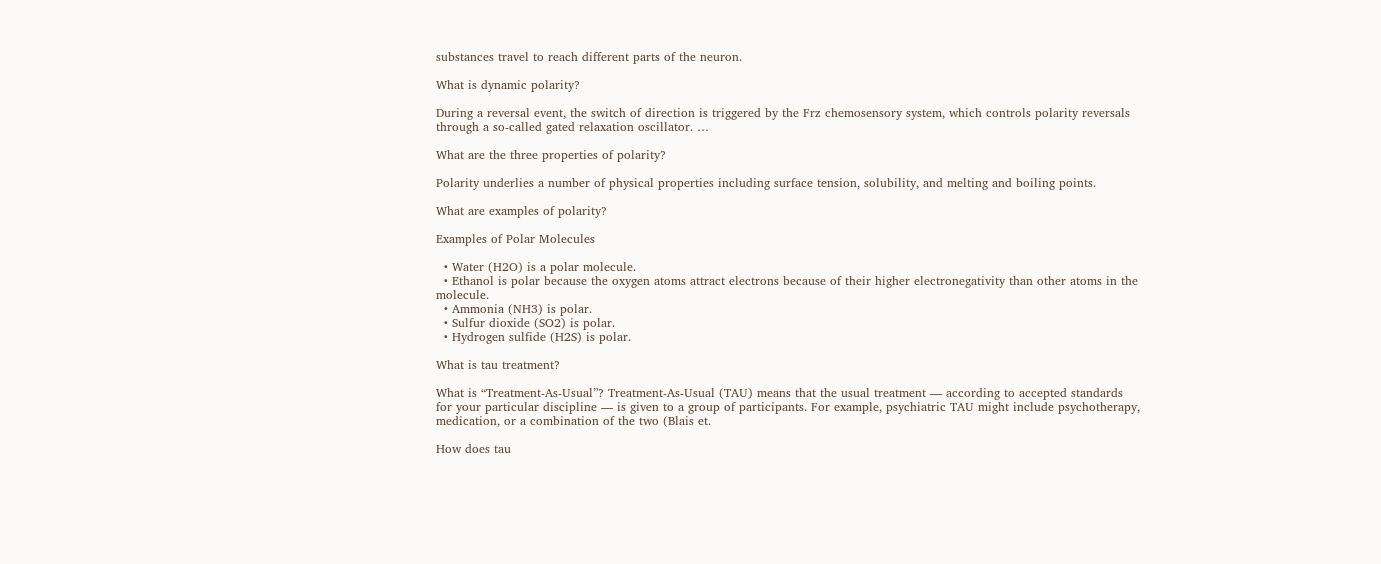substances travel to reach different parts of the neuron.

What is dynamic polarity?

During a reversal event, the switch of direction is triggered by the Frz chemosensory system, which controls polarity reversals through a so-called gated relaxation oscillator. …

What are the three properties of polarity?

Polarity underlies a number of physical properties including surface tension, solubility, and melting and boiling points.

What are examples of polarity?

Examples of Polar Molecules

  • Water (H2O) is a polar molecule.
  • Ethanol is polar because the oxygen atoms attract electrons because of their higher electronegativity than other atoms in the molecule.
  • Ammonia (NH3) is polar.
  • Sulfur dioxide (SO2) is polar.
  • Hydrogen sulfide (H2S) is polar.

What is tau treatment?

What is “Treatment-As-Usual”? Treatment-As-Usual (TAU) means that the usual treatment — according to accepted standards for your particular discipline — is given to a group of participants. For example, psychiatric TAU might include psychotherapy, medication, or a combination of the two (Blais et.

How does tau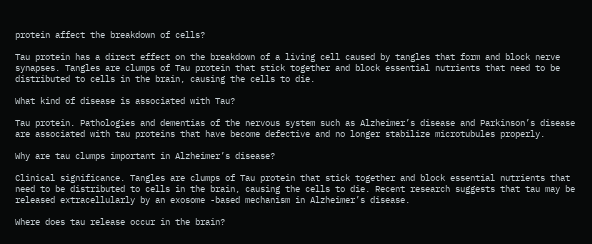protein affect the breakdown of cells?

Tau protein has a direct effect on the breakdown of a living cell caused by tangles that form and block nerve synapses. Tangles are clumps of Tau protein that stick together and block essential nutrients that need to be distributed to cells in the brain, causing the cells to die.

What kind of disease is associated with Tau?

Tau protein. Pathologies and dementias of the nervous system such as Alzheimer’s disease and Parkinson’s disease are associated with tau proteins that have become defective and no longer stabilize microtubules properly.

Why are tau clumps important in Alzheimer’s disease?

Clinical significance. Tangles are clumps of Tau protein that stick together and block essential nutrients that need to be distributed to cells in the brain, causing the cells to die. Recent research suggests that tau may be released extracellularly by an exosome -based mechanism in Alzheimer’s disease.

Where does tau release occur in the brain?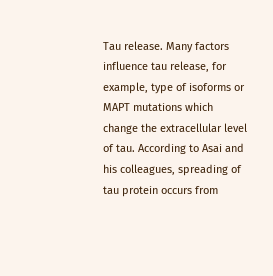Tau release. Many factors influence tau release, for example, type of isoforms or MAPT mutations which change the extracellular level of tau. According to Asai and his colleagues, spreading of tau protein occurs from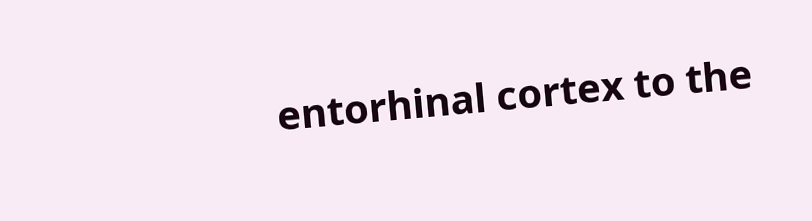entorhinal cortex to the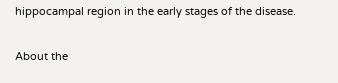hippocampal region in the early stages of the disease.

About the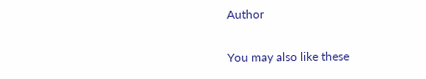Author

You may also like these